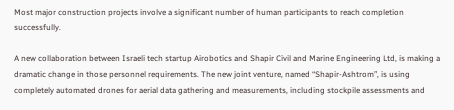Most major construction projects involve a significant number of human participants to reach completion successfully.

A new collaboration between Israeli tech startup Airobotics and Shapir Civil and Marine Engineering Ltd, is making a dramatic change in those personnel requirements. The new joint venture, named “Shapir-Ashtrom”, is using completely automated drones for aerial data gathering and measurements, including stockpile assessments and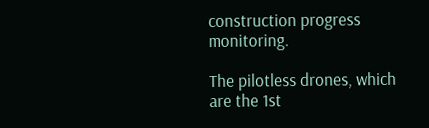construction progress monitoring.

The pilotless drones, which are the 1st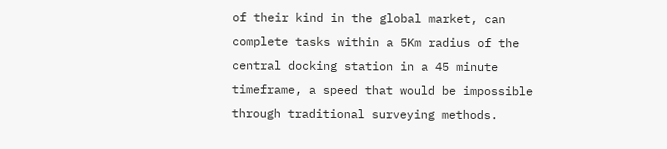of their kind in the global market, can complete tasks within a 5Km radius of the central docking station in a 45 minute timeframe, a speed that would be impossible through traditional surveying methods.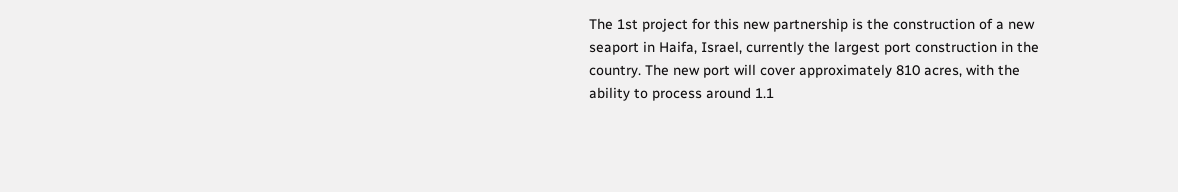The 1st project for this new partnership is the construction of a new seaport in Haifa, Israel, currently the largest port construction in the country. The new port will cover approximately 810 acres, with the ability to process around 1.1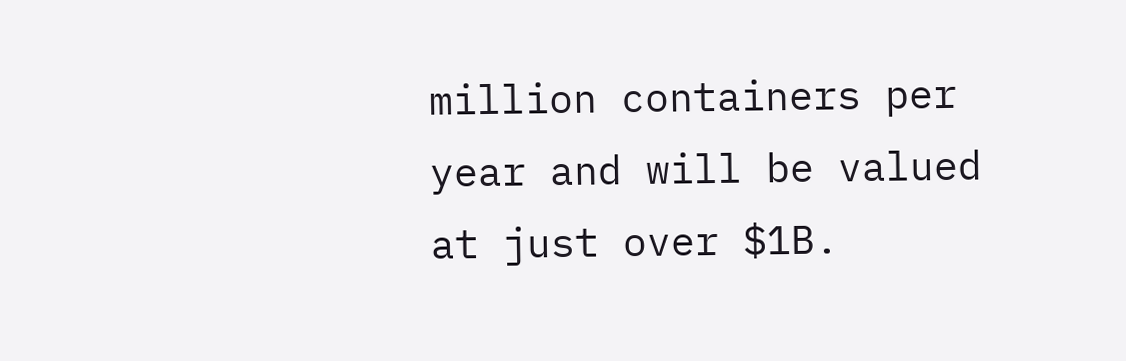million containers per year and will be valued at just over $1B.